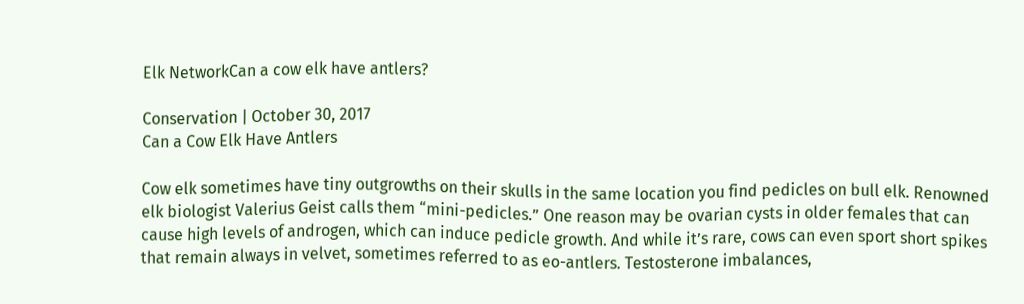Elk NetworkCan a cow elk have antlers?

Conservation | October 30, 2017
Can a Cow Elk Have Antlers

Cow elk sometimes have tiny outgrowths on their skulls in the same location you find pedicles on bull elk. Renowned elk biologist Valerius Geist calls them “mini-pedicles.” One reason may be ovarian cysts in older females that can cause high levels of androgen, which can induce pedicle growth. And while it’s rare, cows can even sport short spikes that remain always in velvet, sometimes referred to as eo-antlers. Testosterone imbalances,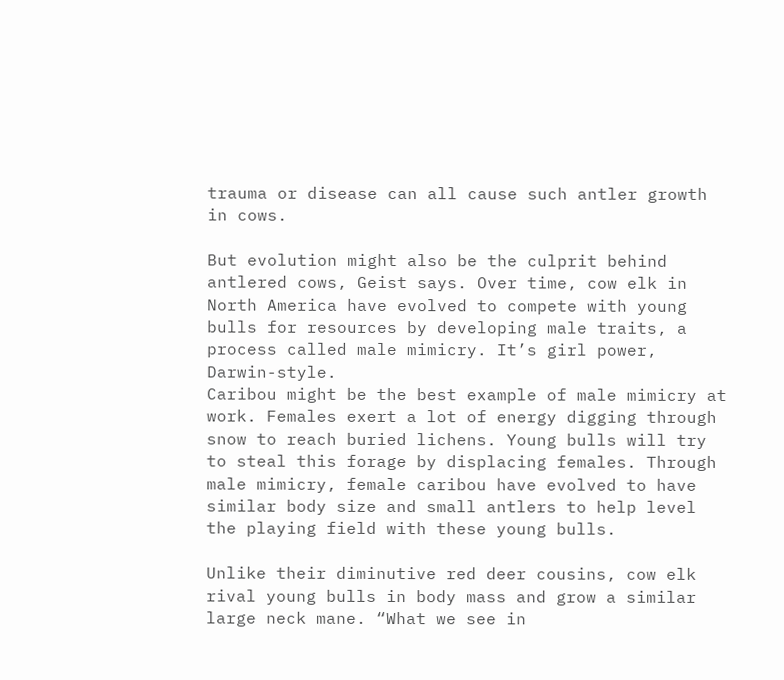trauma or disease can all cause such antler growth in cows.

But evolution might also be the culprit behind antlered cows, Geist says. Over time, cow elk in North America have evolved to compete with young bulls for resources by developing male traits, a process called male mimicry. It’s girl power, Darwin-style.
Caribou might be the best example of male mimicry at work. Females exert a lot of energy digging through snow to reach buried lichens. Young bulls will try to steal this forage by displacing females. Through male mimicry, female caribou have evolved to have similar body size and small antlers to help level the playing field with these young bulls.

Unlike their diminutive red deer cousins, cow elk rival young bulls in body mass and grow a similar large neck mane. “What we see in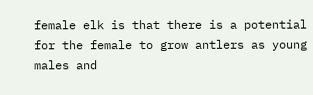female elk is that there is a potential for the female to grow antlers as young males and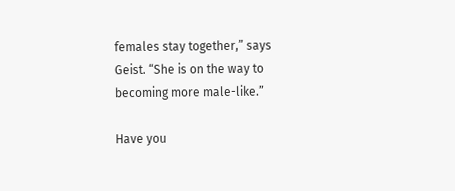females stay together,” says Geist. “She is on the way to becoming more male-like.”

Have you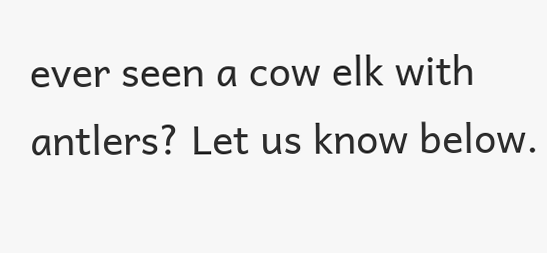ever seen a cow elk with antlers? Let us know below.